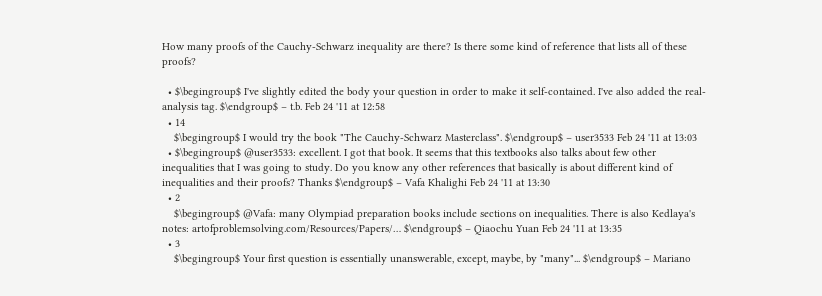How many proofs of the Cauchy-Schwarz inequality are there? Is there some kind of reference that lists all of these proofs?

  • $\begingroup$ I've slightly edited the body your question in order to make it self-contained. I've also added the real-analysis tag. $\endgroup$ – t.b. Feb 24 '11 at 12:58
  • 14
    $\begingroup$ I would try the book "The Cauchy-Schwarz Masterclass". $\endgroup$ – user3533 Feb 24 '11 at 13:03
  • $\begingroup$ @user3533: excellent. I got that book. It seems that this textbooks also talks about few other inequalities that I was going to study. Do you know any other references that basically is about different kind of inequalities and their proofs? Thanks $\endgroup$ – Vafa Khalighi Feb 24 '11 at 13:30
  • 2
    $\begingroup$ @Vafa: many Olympiad preparation books include sections on inequalities. There is also Kedlaya's notes: artofproblemsolving.com/Resources/Papers/… $\endgroup$ – Qiaochu Yuan Feb 24 '11 at 13:35
  • 3
    $\begingroup$ Your first question is essentially unanswerable, except, maybe, by "many"... $\endgroup$ – Mariano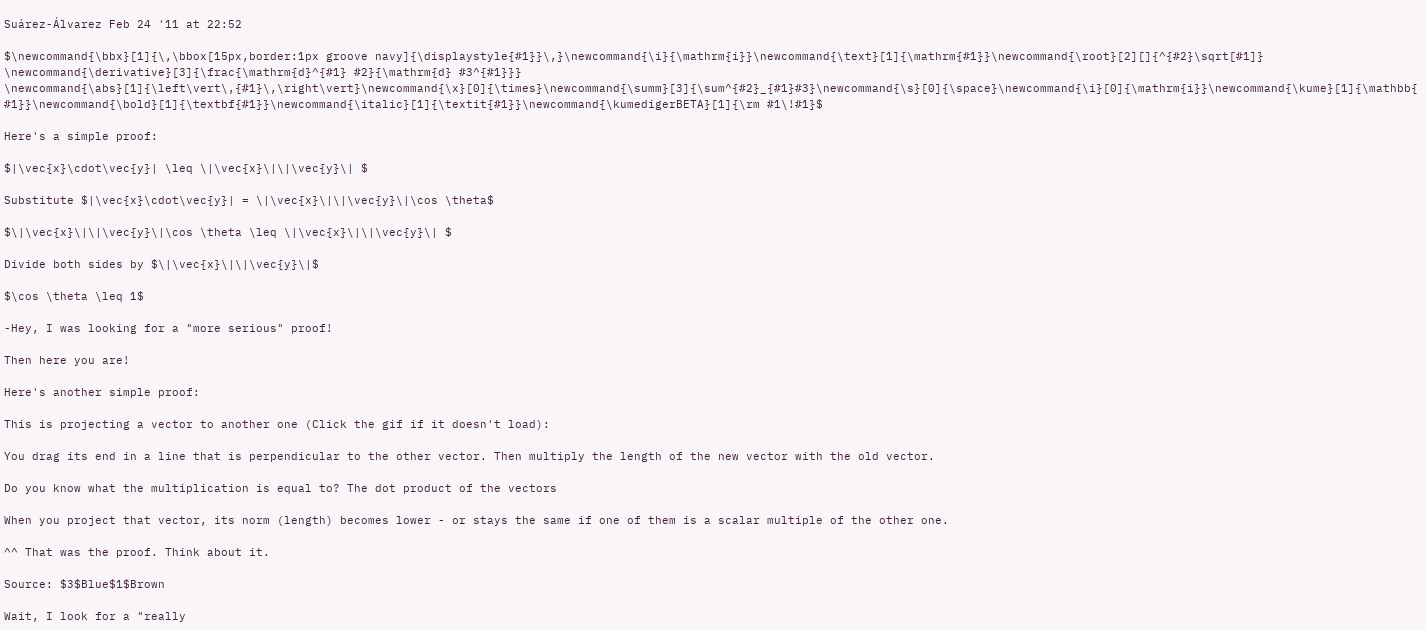Suárez-Álvarez Feb 24 '11 at 22:52

$\newcommand{\bbx}[1]{\,\bbox[15px,border:1px groove navy]{\displaystyle{#1}}\,}\newcommand{\i}{\mathrm{i}}\newcommand{\text}[1]{\mathrm{#1}}\newcommand{\root}[2][]{^{#2}\sqrt[#1]} \newcommand{\derivative}[3]{\frac{\mathrm{d}^{#1} #2}{\mathrm{d} #3^{#1}}} \newcommand{\abs}[1]{\left\vert\,{#1}\,\right\vert}\newcommand{\x}[0]{\times}\newcommand{\summ}[3]{\sum^{#2}_{#1}#3}\newcommand{\s}[0]{\space}\newcommand{\i}[0]{\mathrm{i}}\newcommand{\kume}[1]{\mathbb{#1}}\newcommand{\bold}[1]{\textbf{#1}}\newcommand{\italic}[1]{\textit{#1}}\newcommand{\kumedigerBETA}[1]{\rm #1\!#1}$

Here's a simple proof:

$|\vec{x}\cdot\vec{y}| \leq \|\vec{x}\|\|\vec{y}\| $

Substitute $|\vec{x}\cdot\vec{y}| = \|\vec{x}\|\|\vec{y}\|\cos \theta$

$\|\vec{x}\|\|\vec{y}\|\cos \theta \leq \|\vec{x}\|\|\vec{y}\| $

Divide both sides by $\|\vec{x}\|\|\vec{y}\|$

$\cos \theta \leq 1$

-Hey, I was looking for a "more serious" proof!

Then here you are!

Here's another simple proof:

This is projecting a vector to another one (Click the gif if it doesn't load):

You drag its end in a line that is perpendicular to the other vector. Then multiply the length of the new vector with the old vector.

Do you know what the multiplication is equal to? The dot product of the vectors

When you project that vector, its norm (length) becomes lower - or stays the same if one of them is a scalar multiple of the other one.

^^ That was the proof. Think about it.

Source: $3$Blue$1$Brown

Wait, I look for a "really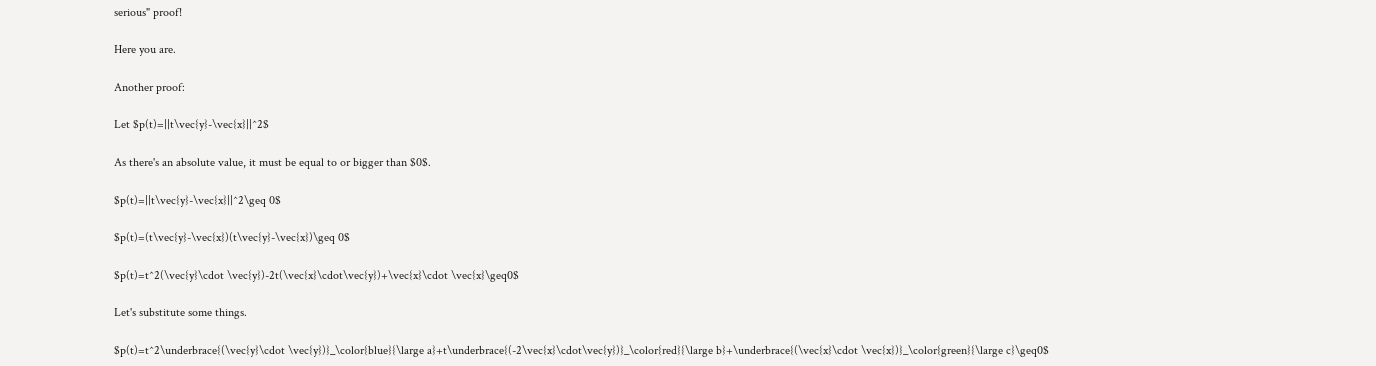serious" proof!

Here you are.

Another proof:

Let $p(t)=||t\vec{y}-\vec{x}||^2$

As there's an absolute value, it must be equal to or bigger than $0$.

$p(t)=||t\vec{y}-\vec{x}||^2\geq 0$

$p(t)=(t\vec{y}-\vec{x})(t\vec{y}-\vec{x})\geq 0$

$p(t)=t^2(\vec{y}\cdot \vec{y})-2t(\vec{x}\cdot\vec{y})+\vec{x}\cdot \vec{x}\geq0$

Let's substitute some things.

$p(t)=t^2\underbrace{(\vec{y}\cdot \vec{y})}_\color{blue}{\large a}+t\underbrace{(-2\vec{x}\cdot\vec{y})}_\color{red}{\large b}+\underbrace{(\vec{x}\cdot \vec{x})}_\color{green}{\large c}\geq0$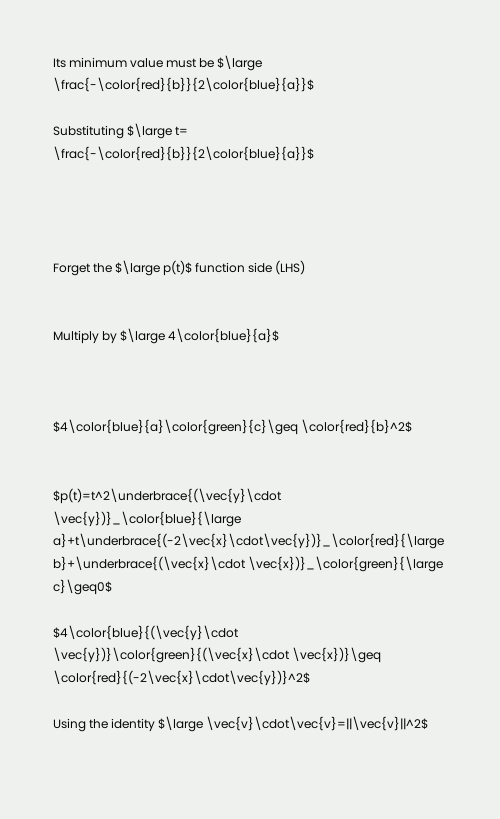Its minimum value must be $\large \frac{-\color{red}{b}}{2\color{blue}{a}}$

Substituting $\large t= \frac{-\color{red}{b}}{2\color{blue}{a}}$




Forget the $\large p(t)$ function side (LHS)


Multiply by $\large 4\color{blue}{a}$



$4\color{blue}{a}\color{green}{c}\geq \color{red}{b}^2$


$p(t)=t^2\underbrace{(\vec{y}\cdot \vec{y})}_\color{blue}{\large a}+t\underbrace{(-2\vec{x}\cdot\vec{y})}_\color{red}{\large b}+\underbrace{(\vec{x}\cdot \vec{x})}_\color{green}{\large c}\geq0$

$4\color{blue}{(\vec{y}\cdot \vec{y})}\color{green}{(\vec{x}\cdot \vec{x})}\geq \color{red}{(-2\vec{x}\cdot\vec{y})}^2$

Using the identity $\large \vec{v}\cdot\vec{v}=||\vec{v}||^2$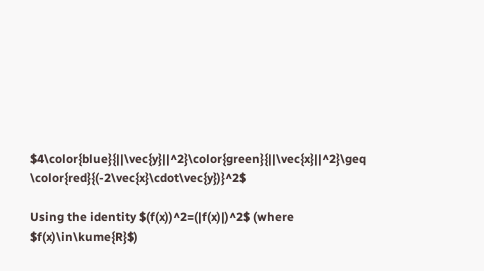$4\color{blue}{||\vec{y}||^2}\color{green}{||\vec{x}||^2}\geq \color{red}{(-2\vec{x}\cdot\vec{y})}^2$

Using the identity $(f(x))^2=(|f(x)|)^2$ (where $f(x)\in\kume{R}$)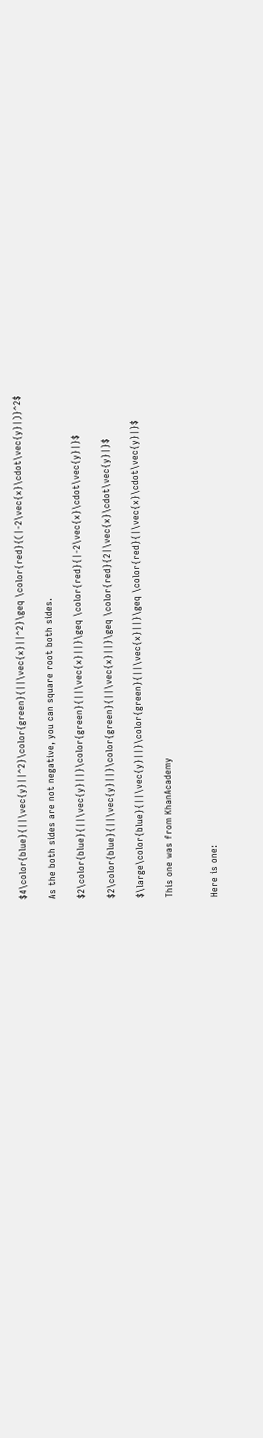$4\color{blue}{||\vec{y}||^2}\color{green}{||\vec{x}||^2}\geq \color{red}{(|-2\vec{x}\cdot\vec{y}|)}^2$

As the both sides are not negative, you can square root both sides.

$2\color{blue}{||\vec{y}||}\color{green}{||\vec{x}||}\geq \color{red}{|-2\vec{x}\cdot\vec{y}|}$

$2\color{blue}{||\vec{y}||}\color{green}{||\vec{x}||}\geq \color{red}{2|\vec{x}\cdot\vec{y}|}$

$\large\color{blue}{||\vec{y}||}\color{green}{||\vec{x}||}\geq \color{red}{|\vec{x}\cdot\vec{y}|}$

This one was from KhanAcademy


Here is one: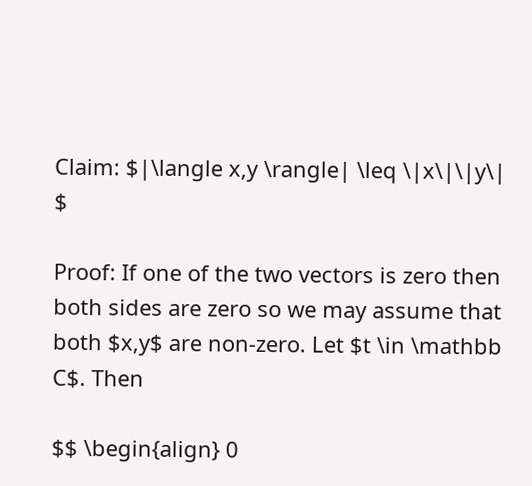Claim: $|\langle x,y \rangle| \leq \|x\|\|y\| $

Proof: If one of the two vectors is zero then both sides are zero so we may assume that both $x,y$ are non-zero. Let $t \in \mathbb C$. Then

$$ \begin{align} 0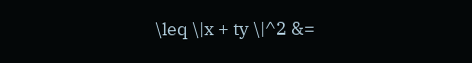\leq \|x + ty \|^2 &=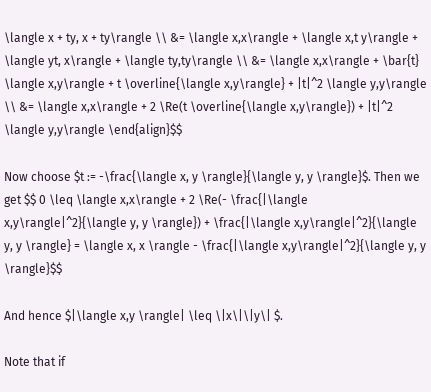\langle x + ty, x + ty\rangle \\ &= \langle x,x\rangle + \langle x,t y\rangle + \langle yt, x\rangle + \langle ty,ty\rangle \\ &= \langle x,x\rangle + \bar{t} \langle x,y\rangle + t \overline{\langle x,y\rangle} + |t|^2 \langle y,y\rangle \\ &= \langle x,x\rangle + 2 \Re(t \overline{\langle x,y\rangle}) + |t|^2 \langle y,y\rangle \end{align}$$

Now choose $t := -\frac{\langle x, y \rangle}{\langle y, y \rangle}$. Then we get $$ 0 \leq \langle x,x\rangle + 2 \Re(- \frac{|\langle x,y\rangle|^2}{\langle y, y \rangle}) + \frac{|\langle x,y\rangle|^2}{\langle y, y \rangle} = \langle x, x \rangle - \frac{|\langle x,y\rangle|^2}{\langle y, y \rangle}$$

And hence $|\langle x,y \rangle| \leq \|x\|\|y\| $.

Note that if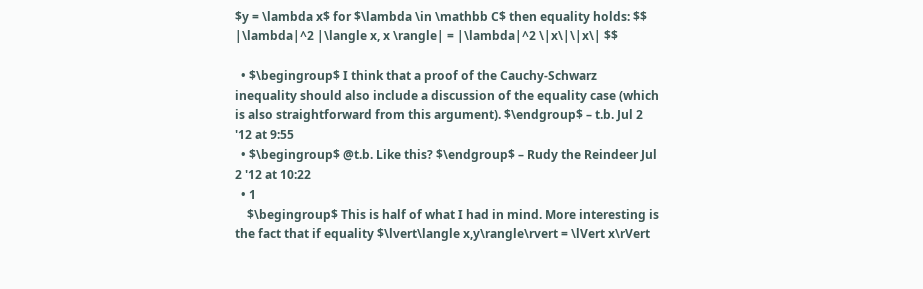$y = \lambda x$ for $\lambda \in \mathbb C$ then equality holds: $$ |\lambda|^2 |\langle x, x \rangle| = |\lambda|^2 \|x\|\|x\| $$

  • $\begingroup$ I think that a proof of the Cauchy-Schwarz inequality should also include a discussion of the equality case (which is also straightforward from this argument). $\endgroup$ – t.b. Jul 2 '12 at 9:55
  • $\begingroup$ @t.b. Like this? $\endgroup$ – Rudy the Reindeer Jul 2 '12 at 10:22
  • 1
    $\begingroup$ This is half of what I had in mind. More interesting is the fact that if equality $\lvert\langle x,y\rangle\rvert = \lVert x\rVert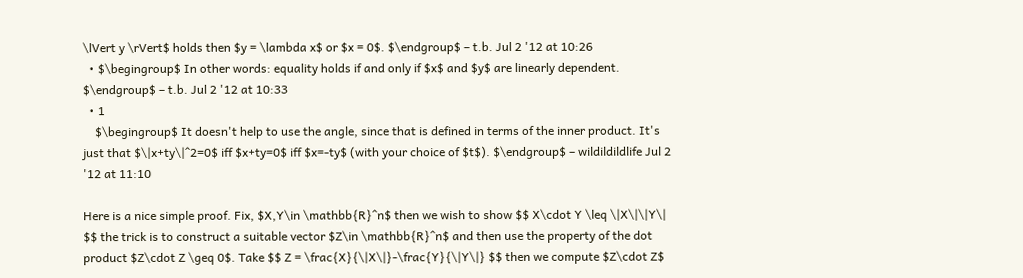\lVert y \rVert$ holds then $y = \lambda x$ or $x = 0$. $\endgroup$ – t.b. Jul 2 '12 at 10:26
  • $\begingroup$ In other words: equality holds if and only if $x$ and $y$ are linearly dependent. $\endgroup$ – t.b. Jul 2 '12 at 10:33
  • 1
    $\begingroup$ It doesn't help to use the angle, since that is defined in terms of the inner product. It's just that $\|x+ty\|^2=0$ iff $x+ty=0$ iff $x=-ty$ (with your choice of $t$). $\endgroup$ – wildildildlife Jul 2 '12 at 11:10

Here is a nice simple proof. Fix, $X,Y\in \mathbb{R}^n$ then we wish to show $$ X\cdot Y \leq \|X\|\|Y\| $$ the trick is to construct a suitable vector $Z\in \mathbb{R}^n$ and then use the property of the dot product $Z\cdot Z \geq 0$. Take $$ Z = \frac{X}{\|X\|}-\frac{Y}{\|Y\|} $$ then we compute $Z\cdot Z$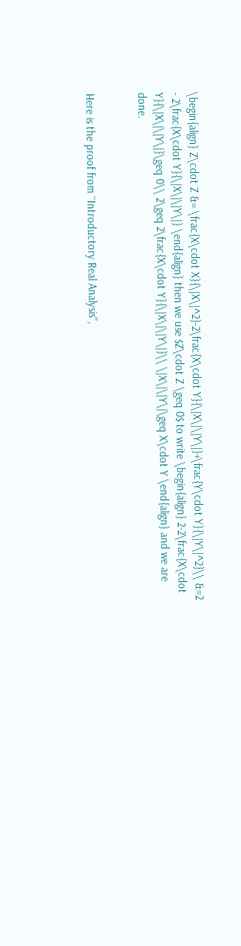\begin{align} Z\cdot Z &= \frac{X\cdot X}{\|X\|^2}-2\frac{X\cdot Y}{\|X\|\|Y\|}+\frac{Y\cdot Y}{\|Y\|^2}\\ &=2 - 2\frac{X\cdot Y}{\|X\|\|Y\|} \end{align} then we use $Z\cdot Z \geq 0$ to write \begin{align} 2-2\frac{X\cdot Y}{\|X\|\|Y\|}\geq 0\\ 2\geq 2\frac{X\cdot Y}{\|X\|\|Y\|}\\ \|X\|\|Y\|\geq X\cdot Y \end{align} and we are done.


Here is the proof from ``Introductory Real Analysis'',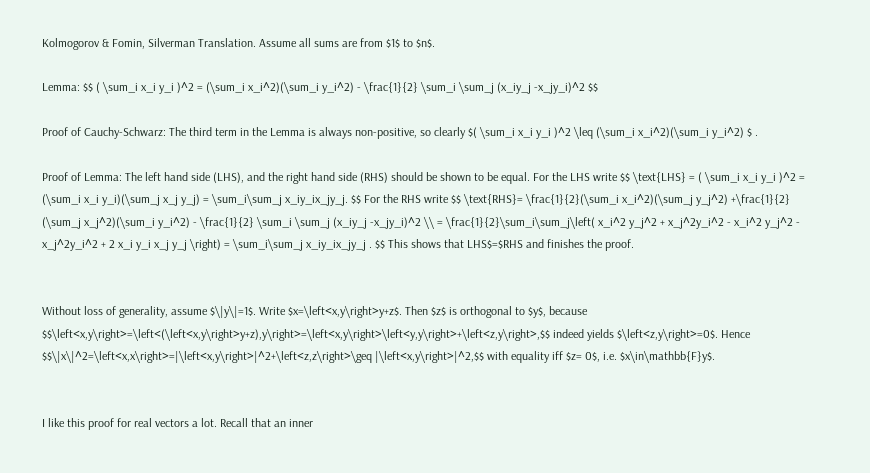Kolmogorov & Fomin, Silverman Translation. Assume all sums are from $1$ to $n$.

Lemma: $$ ( \sum_i x_i y_i )^2 = (\sum_i x_i^2)(\sum_i y_i^2) - \frac{1}{2} \sum_i \sum_j (x_iy_j -x_jy_i)^2 $$

Proof of Cauchy-Schwarz: The third term in the Lemma is always non-positive, so clearly $( \sum_i x_i y_i )^2 \leq (\sum_i x_i^2)(\sum_i y_i^2) $ .

Proof of Lemma: The left hand side (LHS), and the right hand side (RHS) should be shown to be equal. For the LHS write $$ \text{LHS} = ( \sum_i x_i y_i )^2 = (\sum_i x_i y_i)(\sum_j x_j y_j) = \sum_i\sum_j x_iy_ix_jy_j. $$ For the RHS write $$ \text{RHS}= \frac{1}{2}(\sum_i x_i^2)(\sum_j y_j^2) +\frac{1}{2} (\sum_j x_j^2)(\sum_i y_i^2) - \frac{1}{2} \sum_i \sum_j (x_iy_j -x_jy_i)^2 \\ = \frac{1}{2}\sum_i\sum_j\left( x_i^2 y_j^2 + x_j^2y_i^2 - x_i^2 y_j^2 - x_j^2y_i^2 + 2 x_i y_i x_j y_j \right) = \sum_i\sum_j x_iy_ix_jy_j . $$ This shows that LHS$=$RHS and finishes the proof.


Without loss of generality, assume $\|y\|=1$. Write $x=\left<x,y\right>y+z$. Then $z$ is orthogonal to $y$, because $$\left<x,y\right>=\left<(\left<x,y\right>y+z),y\right>=\left<x,y\right>\left<y,y\right>+\left<z,y\right>,$$ indeed yields $\left<z,y\right>=0$. Hence $$\|x\|^2=\left<x,x\right>=|\left<x,y\right>|^2+\left<z,z\right>\geq |\left<x,y\right>|^2,$$ with equality iff $z= 0$, i.e. $x\in\mathbb{F}y$.


I like this proof for real vectors a lot. Recall that an inner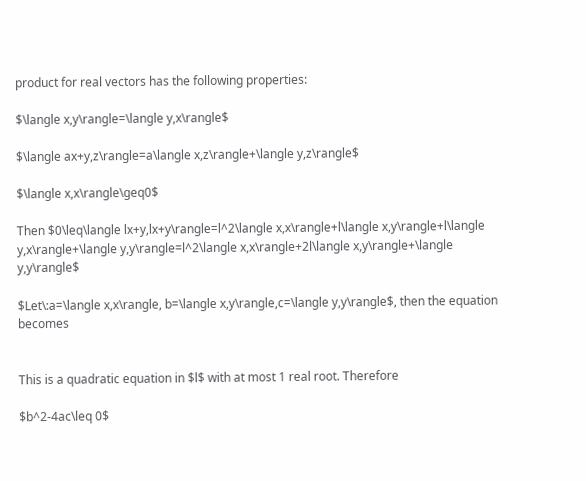product for real vectors has the following properties:

$\langle x,y\rangle=\langle y,x\rangle$

$\langle ax+y,z\rangle=a\langle x,z\rangle+\langle y,z\rangle$

$\langle x,x\rangle\geq0$

Then $0\leq\langle lx+y,lx+y\rangle=l^2\langle x,x\rangle+l\langle x,y\rangle+l\langle y,x\rangle+\langle y,y\rangle=l^2\langle x,x\rangle+2l\langle x,y\rangle+\langle y,y\rangle$

$Let\:a=\langle x,x\rangle, b=\langle x,y\rangle,c=\langle y,y\rangle$, then the equation becomes


This is a quadratic equation in $l$ with at most 1 real root. Therefore

$b^2-4ac\leq 0$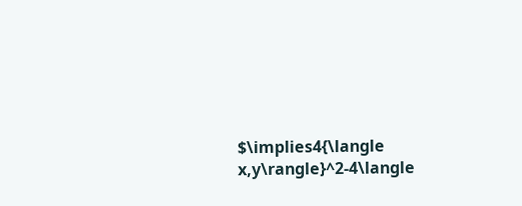$\implies4{\langle x,y\rangle}^2-4\langle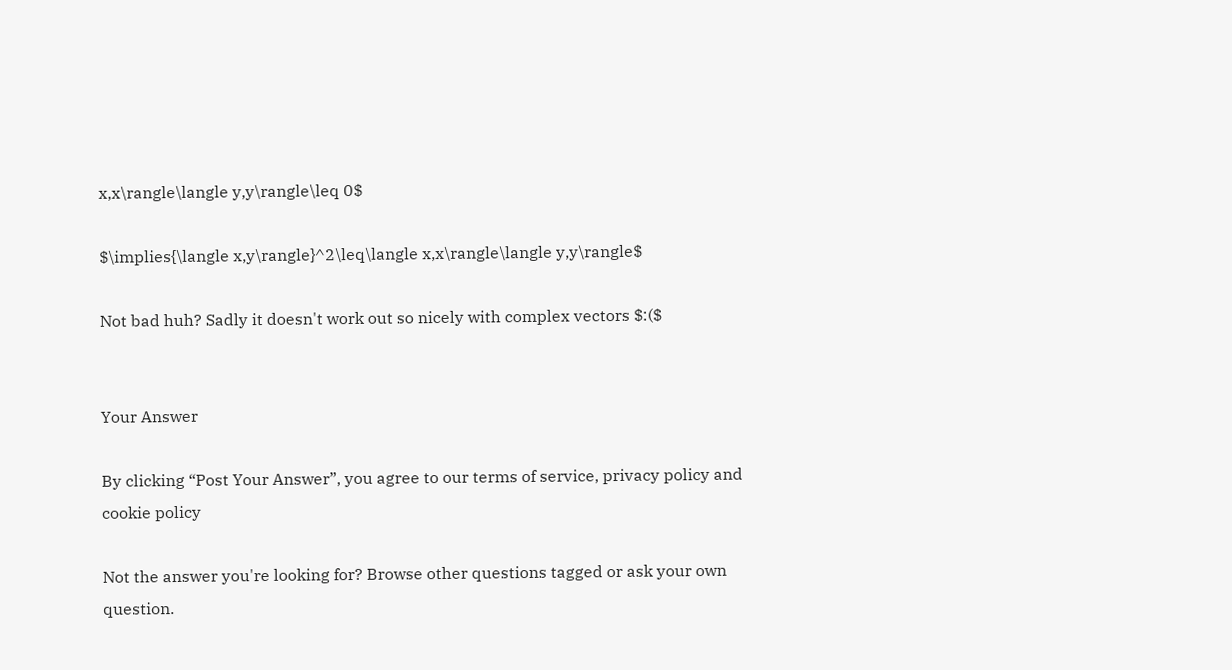x,x\rangle\langle y,y\rangle\leq 0$

$\implies{\langle x,y\rangle}^2\leq\langle x,x\rangle\langle y,y\rangle$

Not bad huh? Sadly it doesn't work out so nicely with complex vectors $:($


Your Answer

By clicking “Post Your Answer”, you agree to our terms of service, privacy policy and cookie policy

Not the answer you're looking for? Browse other questions tagged or ask your own question.